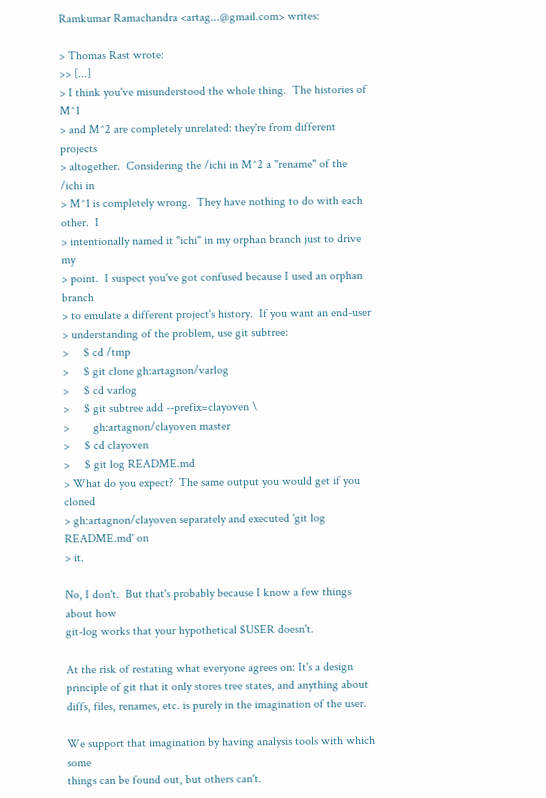Ramkumar Ramachandra <artag...@gmail.com> writes:

> Thomas Rast wrote:
>> [...]
> I think you've misunderstood the whole thing.  The histories of M^1
> and M^2 are completely unrelated: they're from different projects
> altogether.  Considering the /ichi in M^2 a "rename" of the /ichi in
> M^1 is completely wrong.  They have nothing to do with each other.  I
> intentionally named it "ichi" in my orphan branch just to drive my
> point.  I suspect you've got confused because I used an orphan branch
> to emulate a different project's history.  If you want an end-user
> understanding of the problem, use git subtree:
>     $ cd /tmp
>     $ git clone gh:artagnon/varlog
>     $ cd varlog
>     $ git subtree add --prefix=clayoven \
>        gh:artagnon/clayoven master
>     $ cd clayoven
>     $ git log README.md
> What do you expect?  The same output you would get if you cloned
> gh:artagnon/clayoven separately and executed 'git log README.md' on
> it.

No, I don't.  But that's probably because I know a few things about how
git-log works that your hypothetical $USER doesn't.

At the risk of restating what everyone agrees on: It's a design
principle of git that it only stores tree states, and anything about
diffs, files, renames, etc. is purely in the imagination of the user.

We support that imagination by having analysis tools with which some
things can be found out, but others can't.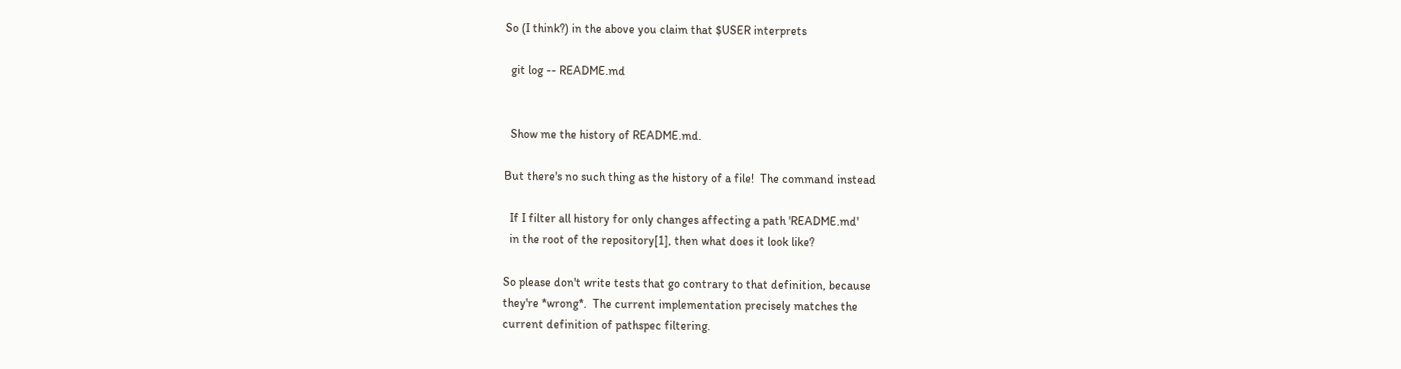So (I think?) in the above you claim that $USER interprets

  git log -- README.md


  Show me the history of README.md.

But there's no such thing as the history of a file!  The command instead

  If I filter all history for only changes affecting a path 'README.md'
  in the root of the repository[1], then what does it look like?

So please don't write tests that go contrary to that definition, because
they're *wrong*.  The current implementation precisely matches the
current definition of pathspec filtering.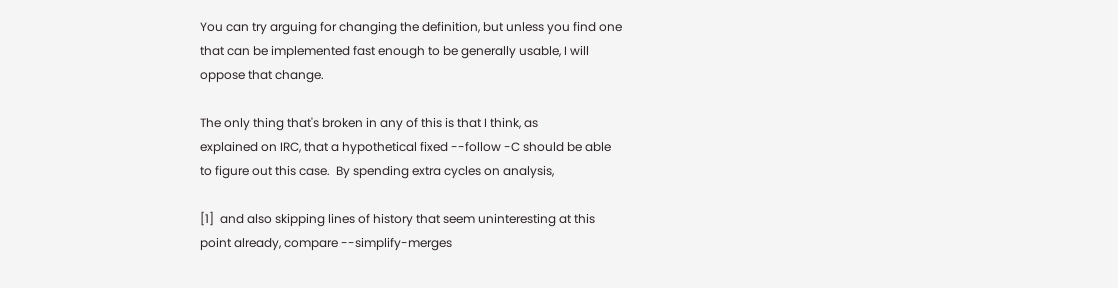You can try arguing for changing the definition, but unless you find one
that can be implemented fast enough to be generally usable, I will
oppose that change.

The only thing that's broken in any of this is that I think, as
explained on IRC, that a hypothetical fixed --follow -C should be able
to figure out this case.  By spending extra cycles on analysis,

[1]  and also skipping lines of history that seem uninteresting at this
point already, compare --simplify-merges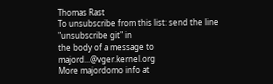Thomas Rast
To unsubscribe from this list: send the line "unsubscribe git" in
the body of a message to majord...@vger.kernel.org
More majordomo info at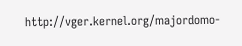http://vger.kernel.org/majordomo-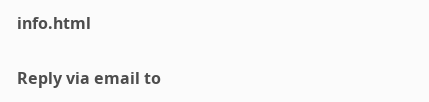info.html

Reply via email to